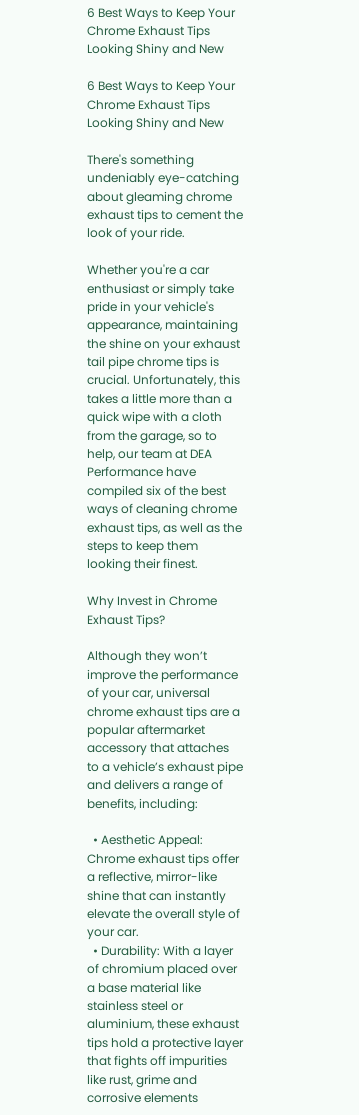6 Best Ways to Keep Your Chrome Exhaust Tips Looking Shiny and New

6 Best Ways to Keep Your Chrome Exhaust Tips Looking Shiny and New

There's something undeniably eye-catching about gleaming chrome exhaust tips to cement the look of your ride.

Whether you're a car enthusiast or simply take pride in your vehicle's appearance, maintaining the shine on your exhaust tail pipe chrome tips is crucial. Unfortunately, this takes a little more than a quick wipe with a cloth from the garage, so to help, our team at DEA Performance have compiled six of the best ways of cleaning chrome exhaust tips, as well as the steps to keep them looking their finest.

Why Invest in Chrome Exhaust Tips?

Although they won’t improve the performance of your car, universal chrome exhaust tips are a popular aftermarket accessory that attaches to a vehicle’s exhaust pipe and delivers a range of benefits, including:

  • Aesthetic Appeal: Chrome exhaust tips offer a reflective, mirror-like shine that can instantly elevate the overall style of your car.
  • Durability: With a layer of chromium placed over a base material like stainless steel or aluminium, these exhaust tips hold a protective layer that fights off impurities like rust, grime and corrosive elements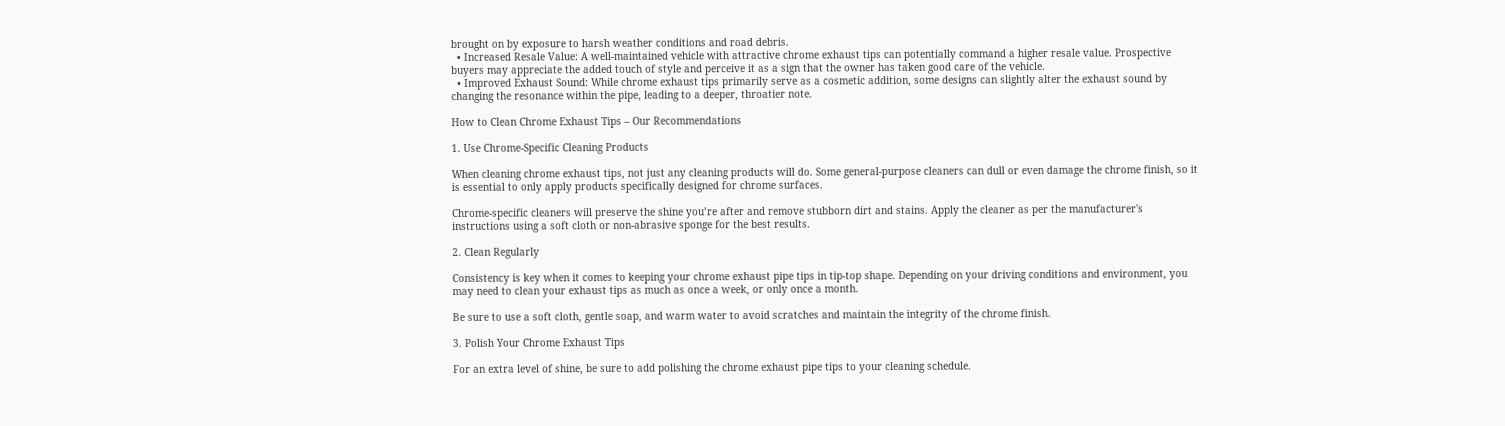brought on by exposure to harsh weather conditions and road debris.
  • Increased Resale Value: A well-maintained vehicle with attractive chrome exhaust tips can potentially command a higher resale value. Prospective buyers may appreciate the added touch of style and perceive it as a sign that the owner has taken good care of the vehicle.
  • Improved Exhaust Sound: While chrome exhaust tips primarily serve as a cosmetic addition, some designs can slightly alter the exhaust sound by changing the resonance within the pipe, leading to a deeper, throatier note.

How to Clean Chrome Exhaust Tips – Our Recommendations

1. Use Chrome-Specific Cleaning Products

When cleaning chrome exhaust tips, not just any cleaning products will do. Some general-purpose cleaners can dull or even damage the chrome finish, so it is essential to only apply products specifically designed for chrome surfaces.

Chrome-specific cleaners will preserve the shine you’re after and remove stubborn dirt and stains. Apply the cleaner as per the manufacturer's instructions using a soft cloth or non-abrasive sponge for the best results.

2. Clean Regularly

Consistency is key when it comes to keeping your chrome exhaust pipe tips in tip-top shape. Depending on your driving conditions and environment, you may need to clean your exhaust tips as much as once a week, or only once a month.

Be sure to use a soft cloth, gentle soap, and warm water to avoid scratches and maintain the integrity of the chrome finish.

3. Polish Your Chrome Exhaust Tips

For an extra level of shine, be sure to add polishing the chrome exhaust pipe tips to your cleaning schedule.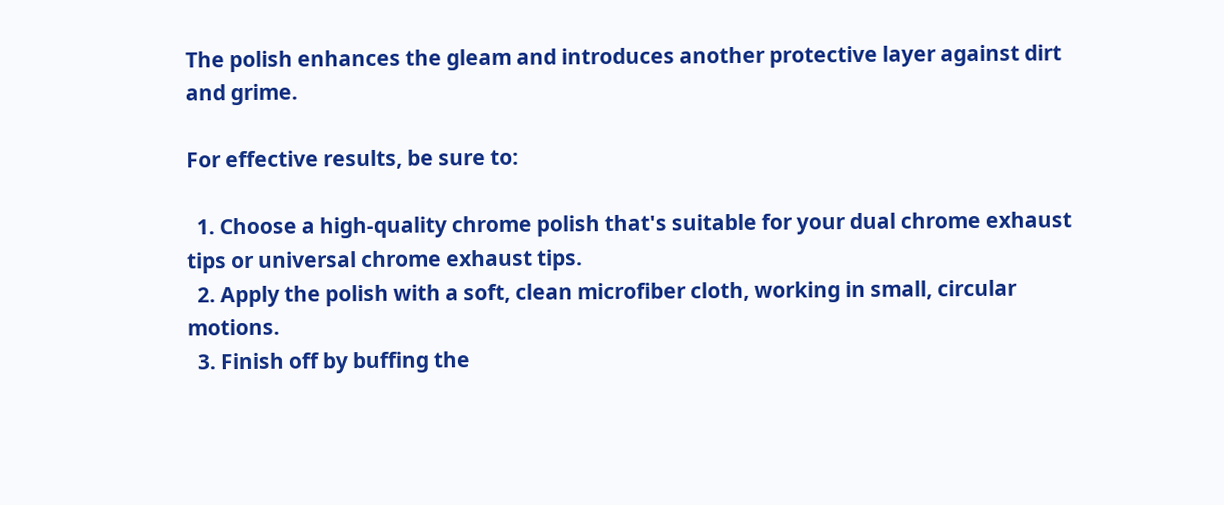The polish enhances the gleam and introduces another protective layer against dirt and grime.

For effective results, be sure to:

  1. Choose a high-quality chrome polish that's suitable for your dual chrome exhaust tips or universal chrome exhaust tips.
  2. Apply the polish with a soft, clean microfiber cloth, working in small, circular motions.
  3. Finish off by buffing the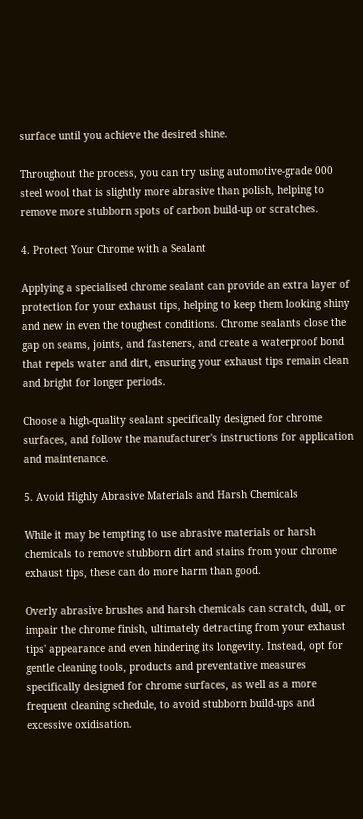surface until you achieve the desired shine.

Throughout the process, you can try using automotive-grade 000 steel wool that is slightly more abrasive than polish, helping to remove more stubborn spots of carbon build-up or scratches.

4. Protect Your Chrome with a Sealant

Applying a specialised chrome sealant can provide an extra layer of protection for your exhaust tips, helping to keep them looking shiny and new in even the toughest conditions. Chrome sealants close the gap on seams, joints, and fasteners, and create a waterproof bond that repels water and dirt, ensuring your exhaust tips remain clean and bright for longer periods.

Choose a high-quality sealant specifically designed for chrome surfaces, and follow the manufacturer's instructions for application and maintenance.

5. Avoid Highly Abrasive Materials and Harsh Chemicals

While it may be tempting to use abrasive materials or harsh chemicals to remove stubborn dirt and stains from your chrome exhaust tips, these can do more harm than good.

Overly abrasive brushes and harsh chemicals can scratch, dull, or impair the chrome finish, ultimately detracting from your exhaust tips' appearance and even hindering its longevity. Instead, opt for gentle cleaning tools, products and preventative measures specifically designed for chrome surfaces, as well as a more frequent cleaning schedule, to avoid stubborn build-ups and excessive oxidisation.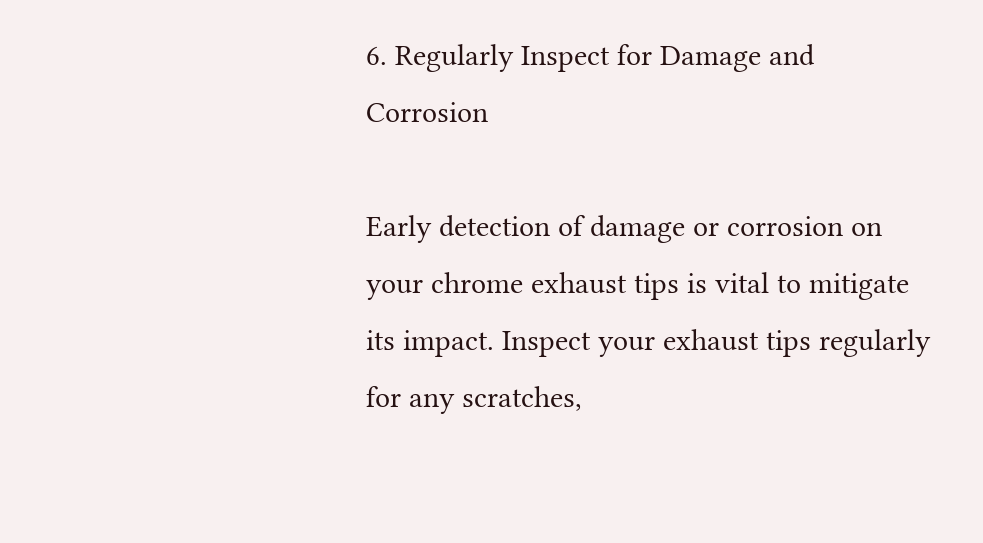6. Regularly Inspect for Damage and Corrosion

Early detection of damage or corrosion on your chrome exhaust tips is vital to mitigate its impact. Inspect your exhaust tips regularly for any scratches,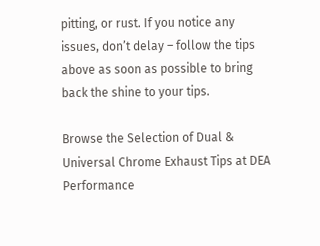pitting, or rust. If you notice any issues, don’t delay – follow the tips above as soon as possible to bring back the shine to your tips.

Browse the Selection of Dual & Universal Chrome Exhaust Tips at DEA Performance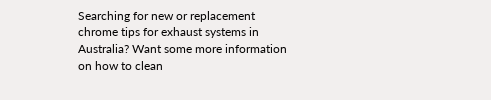Searching for new or replacement chrome tips for exhaust systems in Australia? Want some more information on how to clean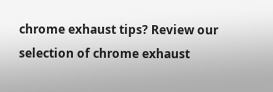chrome exhaust tips? Review our selection of chrome exhaust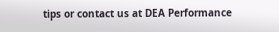tips or contact us at DEA Performance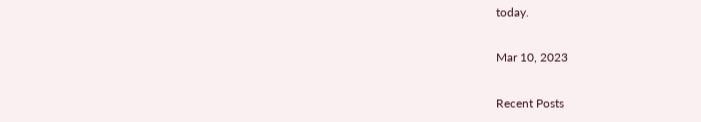today.

Mar 10, 2023

Recent Posts